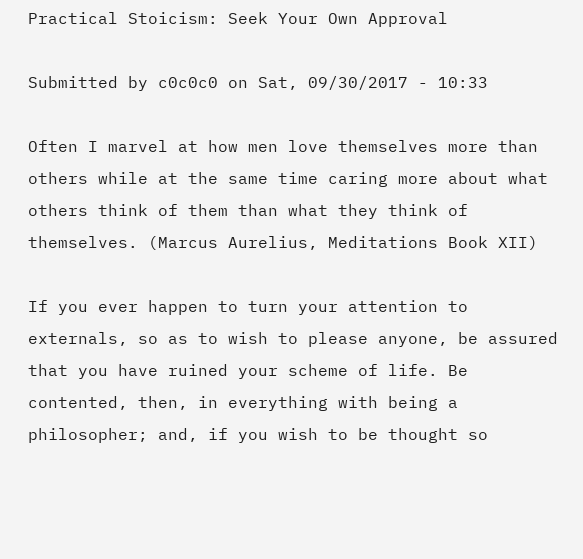Practical Stoicism: Seek Your Own Approval

Submitted by c0c0c0 on Sat, 09/30/2017 - 10:33

Often I marvel at how men love themselves more than others while at the same time caring more about what others think of them than what they think of themselves. (Marcus Aurelius, Meditations Book XII)

If you ever happen to turn your attention to externals, so as to wish to please anyone, be assured that you have ruined your scheme of life. Be contented, then, in everything with being a philosopher; and, if you wish to be thought so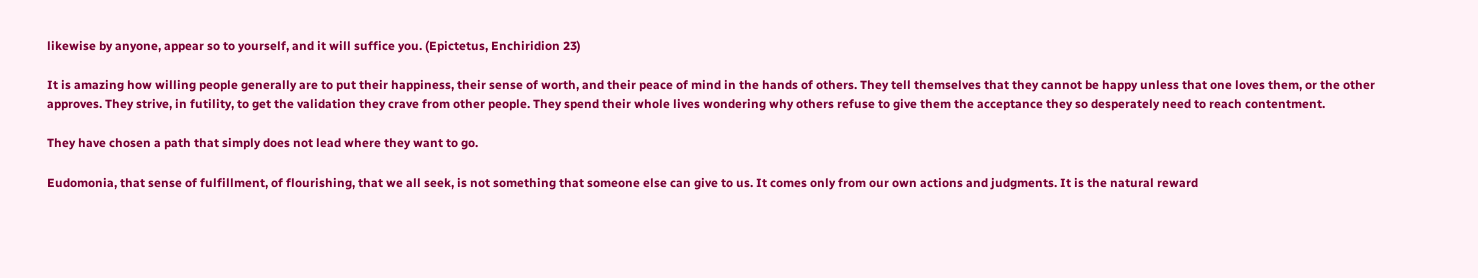likewise by anyone, appear so to yourself, and it will suffice you. (Epictetus, Enchiridion 23)

It is amazing how willing people generally are to put their happiness, their sense of worth, and their peace of mind in the hands of others. They tell themselves that they cannot be happy unless that one loves them, or the other approves. They strive, in futility, to get the validation they crave from other people. They spend their whole lives wondering why others refuse to give them the acceptance they so desperately need to reach contentment.

They have chosen a path that simply does not lead where they want to go.

Eudomonia, that sense of fulfillment, of flourishing, that we all seek, is not something that someone else can give to us. It comes only from our own actions and judgments. It is the natural reward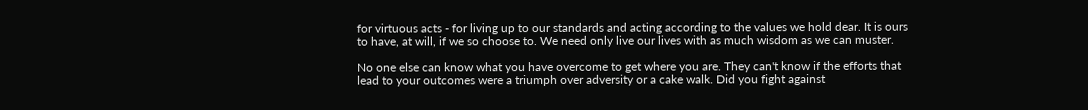for virtuous acts - for living up to our standards and acting according to the values we hold dear. It is ours to have, at will, if we so choose to. We need only live our lives with as much wisdom as we can muster.

No one else can know what you have overcome to get where you are. They can't know if the efforts that lead to your outcomes were a triumph over adversity or a cake walk. Did you fight against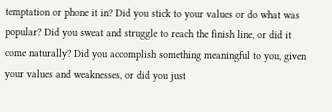temptation or phone it in? Did you stick to your values or do what was popular? Did you sweat and struggle to reach the finish line, or did it come naturally? Did you accomplish something meaningful to you, given your values and weaknesses, or did you just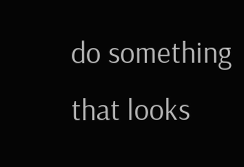do something that looks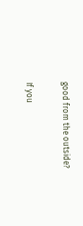good from the outside?

If you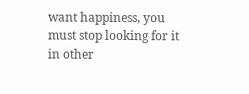want happiness, you must stop looking for it in other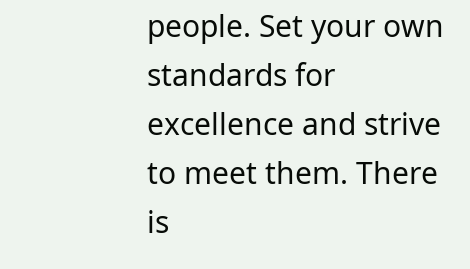people. Set your own standards for excellence and strive to meet them. There is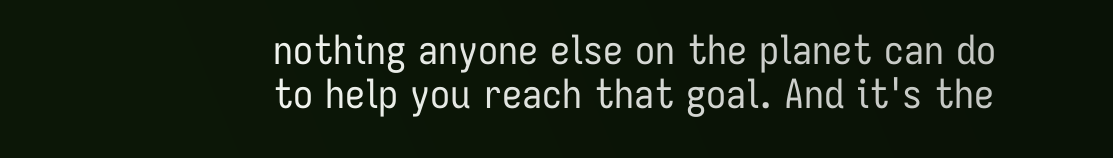nothing anyone else on the planet can do to help you reach that goal. And it's the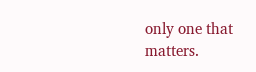only one that matters.